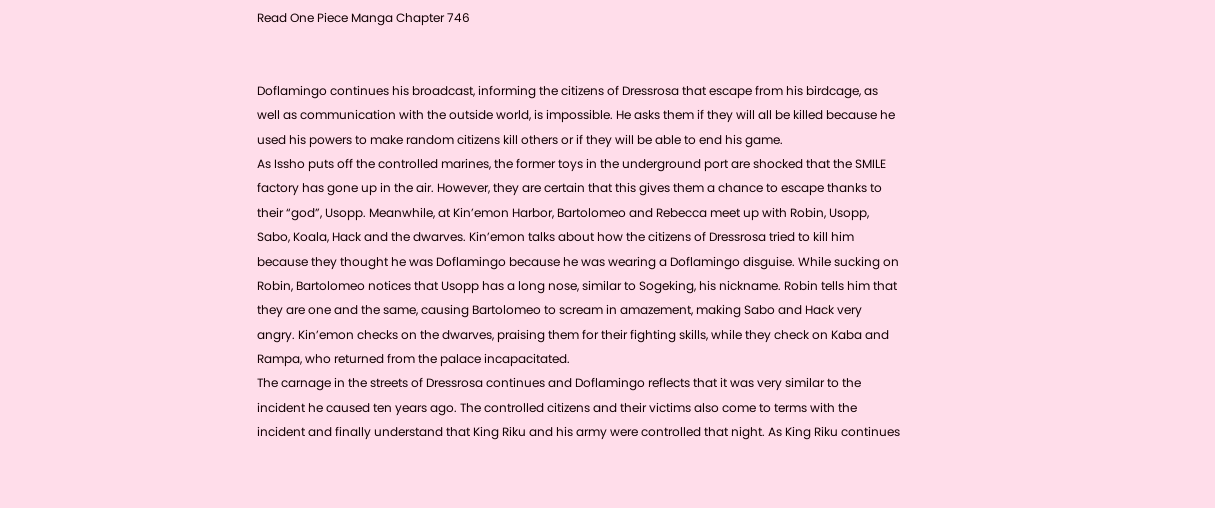Read One Piece Manga Chapter 746


Doflamingo continues his broadcast, informing the citizens of Dressrosa that escape from his birdcage, as well as communication with the outside world, is impossible. He asks them if they will all be killed because he used his powers to make random citizens kill others or if they will be able to end his game.
As Issho puts off the controlled marines, the former toys in the underground port are shocked that the SMILE factory has gone up in the air. However, they are certain that this gives them a chance to escape thanks to their “god”, Usopp. Meanwhile, at Kin’emon Harbor, Bartolomeo and Rebecca meet up with Robin, Usopp, Sabo, Koala, Hack and the dwarves. Kin’emon talks about how the citizens of Dressrosa tried to kill him because they thought he was Doflamingo because he was wearing a Doflamingo disguise. While sucking on Robin, Bartolomeo notices that Usopp has a long nose, similar to Sogeking, his nickname. Robin tells him that they are one and the same, causing Bartolomeo to scream in amazement, making Sabo and Hack very angry. Kin’emon checks on the dwarves, praising them for their fighting skills, while they check on Kaba and Rampa, who returned from the palace incapacitated.
The carnage in the streets of Dressrosa continues and Doflamingo reflects that it was very similar to the incident he caused ten years ago. The controlled citizens and their victims also come to terms with the incident and finally understand that King Riku and his army were controlled that night. As King Riku continues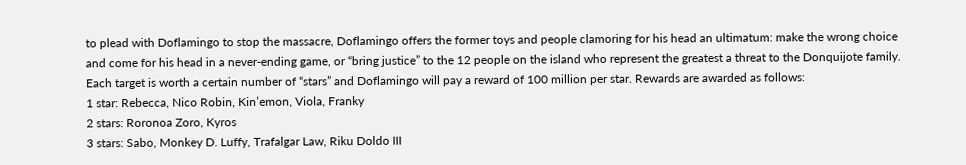to plead with Doflamingo to stop the massacre, Doflamingo offers the former toys and people clamoring for his head an ultimatum: make the wrong choice and come for his head in a never-ending game, or “bring justice” to the 12 people on the island who represent the greatest a threat to the Donquijote family. Each target is worth a certain number of “stars” and Doflamingo will pay a reward of 100 million per star. Rewards are awarded as follows:
1 star: Rebecca, Nico Robin, Kin’emon, Viola, Franky
2 stars: Roronoa Zoro, Kyros
3 stars: Sabo, Monkey D. Luffy, Trafalgar Law, Riku Doldo III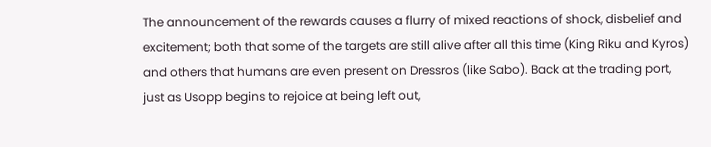The announcement of the rewards causes a flurry of mixed reactions of shock, disbelief and excitement; both that some of the targets are still alive after all this time (King Riku and Kyros) and others that humans are even present on Dressros (like Sabo). Back at the trading port, just as Usopp begins to rejoice at being left out,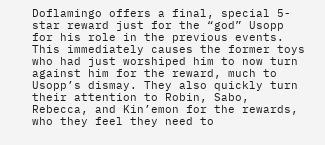Doflamingo offers a final, special 5-star reward just for the “god” Usopp for his role in the previous events. This immediately causes the former toys who had just worshiped him to now turn against him for the reward, much to Usopp’s dismay. They also quickly turn their attention to Robin, Sabo, Rebecca, and Kin’emon for the rewards, who they feel they need to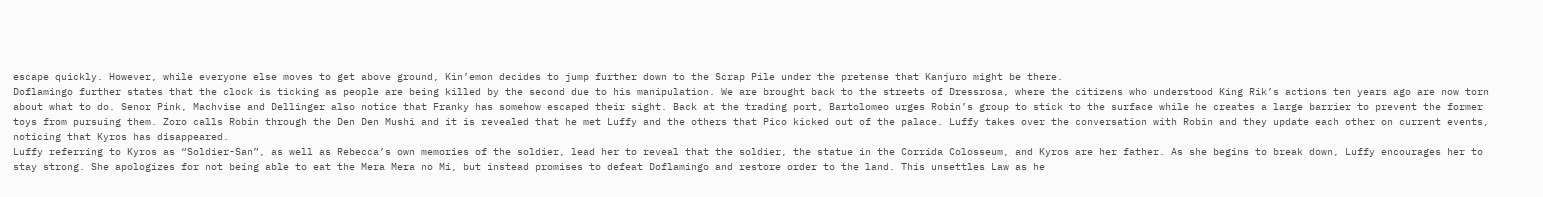escape quickly. However, while everyone else moves to get above ground, Kin’emon decides to jump further down to the Scrap Pile under the pretense that Kanjuro might be there.
Doflamingo further states that the clock is ticking as people are being killed by the second due to his manipulation. We are brought back to the streets of Dressrosa, where the citizens who understood King Rik’s actions ten years ago are now torn about what to do. Senor Pink, Machvise and Dellinger also notice that Franky has somehow escaped their sight. Back at the trading port, Bartolomeo urges Robin’s group to stick to the surface while he creates a large barrier to prevent the former toys from pursuing them. Zoro calls Robin through the Den Den Mushi and it is revealed that he met Luffy and the others that Pico kicked out of the palace. Luffy takes over the conversation with Robin and they update each other on current events, noticing that Kyros has disappeared.
Luffy referring to Kyros as “Soldier-San”, as well as Rebecca’s own memories of the soldier, lead her to reveal that the soldier, the statue in the Corrida Colosseum, and Kyros are her father. As she begins to break down, Luffy encourages her to stay strong. She apologizes for not being able to eat the Mera Mera no Mi, but instead promises to defeat Doflamingo and restore order to the land. This unsettles Law as he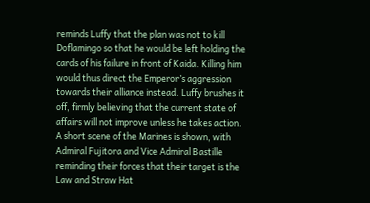reminds Luffy that the plan was not to kill Doflamingo so that he would be left holding the cards of his failure in front of Kaida. Killing him would thus direct the Emperor’s aggression towards their alliance instead. Luffy brushes it off, firmly believing that the current state of affairs will not improve unless he takes action. A short scene of the Marines is shown, with Admiral Fujitora and Vice Admiral Bastille reminding their forces that their target is the Law and Straw Hat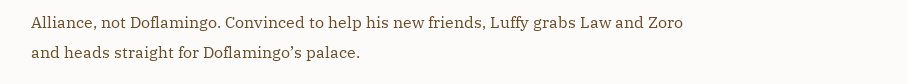Alliance, not Doflamingo. Convinced to help his new friends, Luffy grabs Law and Zoro and heads straight for Doflamingo’s palace.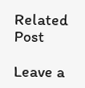Related Post

Leave a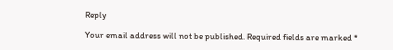Reply

Your email address will not be published. Required fields are marked *